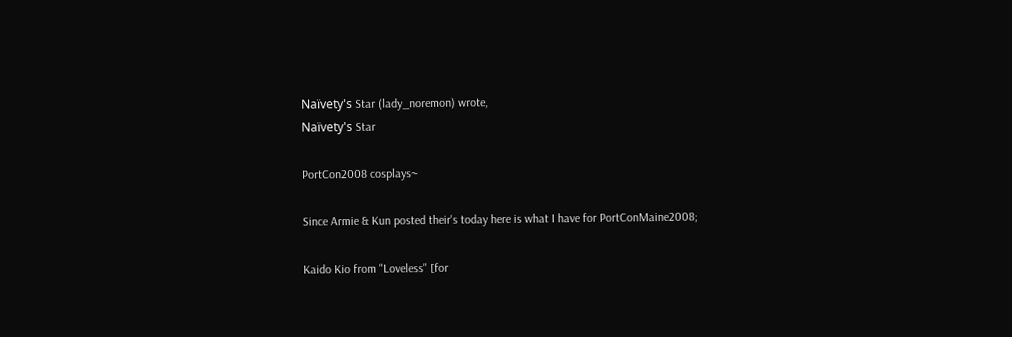Naïvety's Star (lady_noremon) wrote,
Naïvety's Star

PortCon2008 cosplays~

Since Armie & Kun posted their's today here is what I have for PortConMaine2008;

Kaido Kio from "Loveless" [for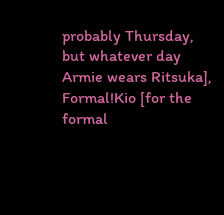probably Thursday, but whatever day Armie wears Ritsuka],
Formal!Kio [for the formal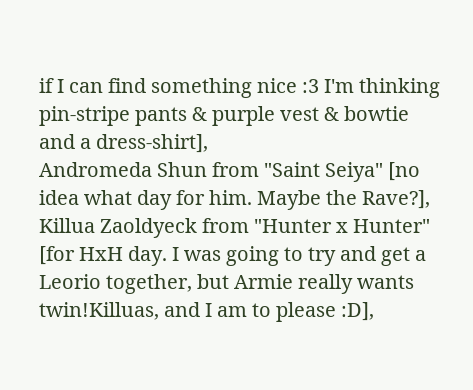if I can find something nice :3 I'm thinking pin-stripe pants & purple vest & bowtie and a dress-shirt],
Andromeda Shun from "Saint Seiya" [no idea what day for him. Maybe the Rave?],
Killua Zaoldyeck from "Hunter x Hunter" [for HxH day. I was going to try and get a Leorio together, but Armie really wants twin!Killuas, and I am to please :D],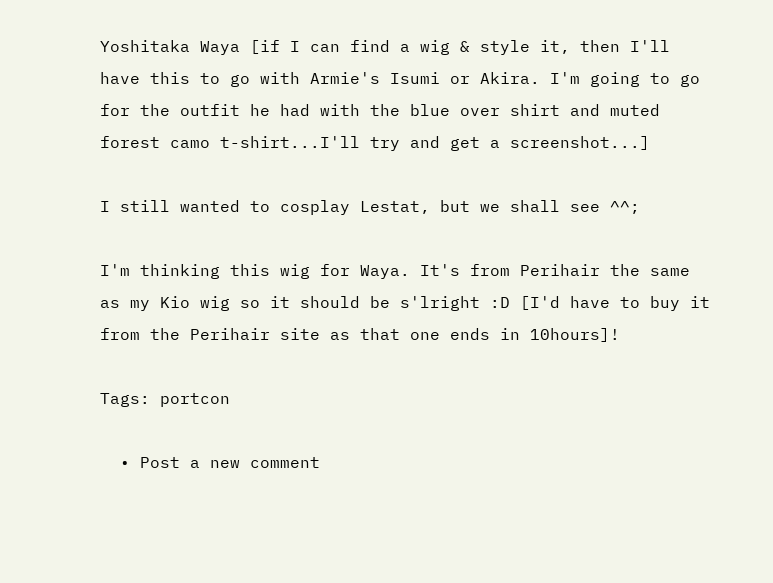Yoshitaka Waya [if I can find a wig & style it, then I'll have this to go with Armie's Isumi or Akira. I'm going to go for the outfit he had with the blue over shirt and muted forest camo t-shirt...I'll try and get a screenshot...]

I still wanted to cosplay Lestat, but we shall see ^^;

I'm thinking this wig for Waya. It's from Perihair the same as my Kio wig so it should be s'lright :D [I'd have to buy it from the Perihair site as that one ends in 10hours]!

Tags: portcon

  • Post a new comment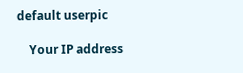default userpic

    Your IP address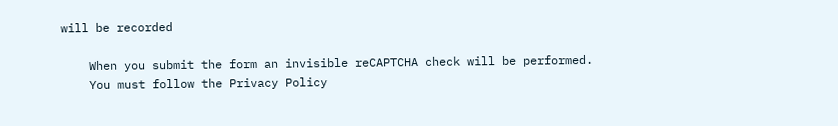will be recorded

    When you submit the form an invisible reCAPTCHA check will be performed.
    You must follow the Privacy Policy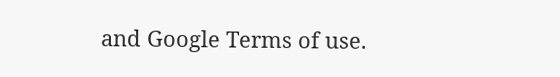and Google Terms of use.